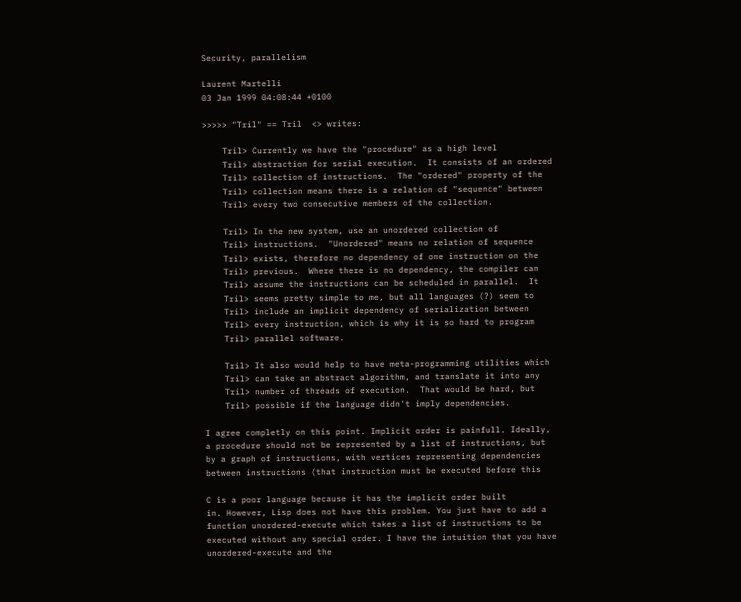Security, parallelism

Laurent Martelli
03 Jan 1999 04:08:44 +0100

>>>>> "Tril" == Tril  <> writes:

    Tril> Currently we have the "procedure" as a high level
    Tril> abstraction for serial execution.  It consists of an ordered
    Tril> collection of instructions.  The "ordered" property of the
    Tril> collection means there is a relation of "sequence" between
    Tril> every two consecutive members of the collection.

    Tril> In the new system, use an unordered collection of
    Tril> instructions.  "Unordered" means no relation of sequence
    Tril> exists, therefore no dependency of one instruction on the
    Tril> previous.  Where there is no dependency, the compiler can
    Tril> assume the instructions can be scheduled in parallel.  It
    Tril> seems pretty simple to me, but all languages (?) seem to
    Tril> include an implicit dependency of serialization between
    Tril> every instruction, which is why it is so hard to program
    Tril> parallel software.

    Tril> It also would help to have meta-programming utilities which
    Tril> can take an abstract algorithm, and translate it into any
    Tril> number of threads of execution.  That would be hard, but
    Tril> possible if the language didn't imply dependencies.

I agree completly on this point. Implicit order is painfull. Ideally,
a procedure should not be represented by a list of instructions, but
by a graph of instructions, with vertices representing dependencies
between instructions (that instruction must be executed before this

C is a poor language because it has the implicit order built
in. However, Lisp does not have this problem. You just have to add a
function unordered-execute which takes a list of instructions to be
executed without any special order. I have the intuition that you have
unordered-execute and the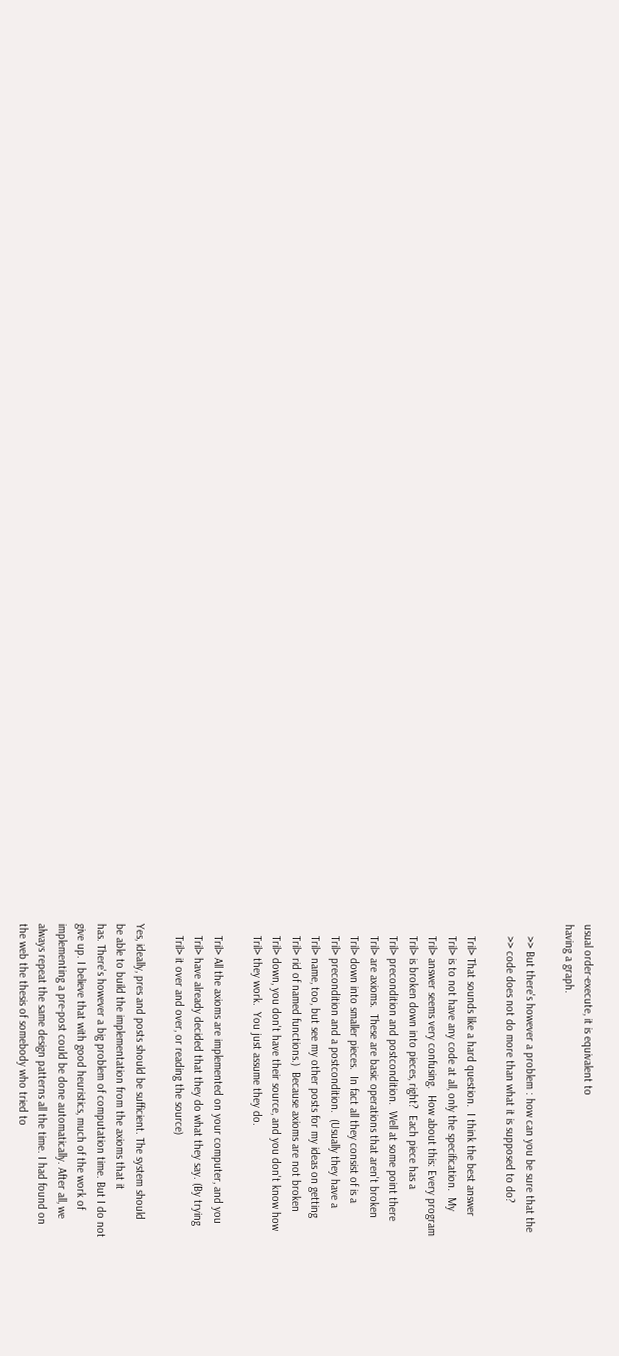usual order-execute, it is equivalent to
having a graph.

    >> But there's however a problem : how can you be sure that the
    >> code does not do more than what it is supposed to do?

    Tril> That sounds like a hard question.  I think the best answer
    Tril> is to not have any code at all, only the specification.  My
    Tril> answer seems very confusing.  How about this: Every program
    Tril> is broken down into pieces, right?  Each piece has a
    Tril> precondition and postcondition.  Well at some point there
    Tril> are axioms.  These are basic operations that aren't broken
    Tril> down into smaller pieces.  In fact all they consist of is a
    Tril> precondition and a postcondition.  (Usually they have a
    Tril> name, too, but see my other posts for my ideas on getting
    Tril> rid of named functions.)  Because axioms are not broken
    Tril> down, you don't have their source, and you don't know how
    Tril> they work.  You just assume they do.

    Tril> All the axioms are implemented on your computer, and you
    Tril> have already decided that they do what they say. (By trying
    Tril> it over and over, or reading the source)

Yes, ideally, pres and posts should be sufficient. The system should
be able to build the implementation from the axioms that it
has. There's however a big problem of computation time. But I do not
give up. I believe that with good heuristics, much of the work of
implementing a pre-post could be done automatically. After all, we
always repeat the same design patterns all the time. I had found on
the web the thesis of somebody who tried to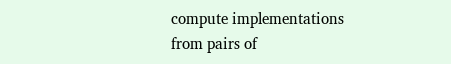compute implementations
from pairs of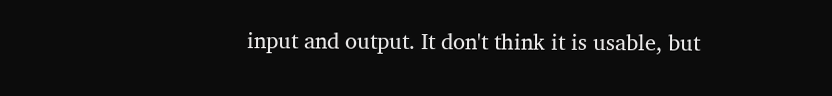input and output. It don't think it is usable, but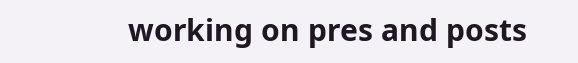working on pres and posts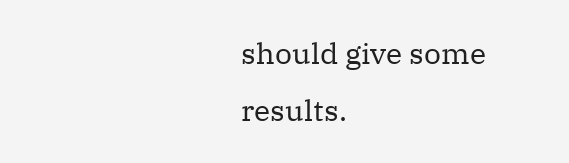should give some results.